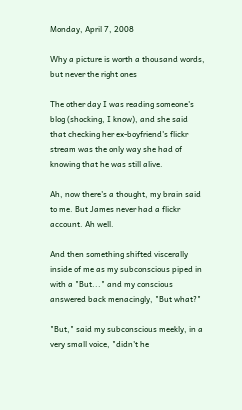Monday, April 7, 2008

Why a picture is worth a thousand words, but never the right ones

The other day I was reading someone's blog (shocking, I know), and she said that checking her ex-boyfriend's flickr stream was the only way she had of knowing that he was still alive.

Ah, now there's a thought, my brain said to me. But James never had a flickr account. Ah well.

And then something shifted viscerally inside of me as my subconscious piped in with a "But..." and my conscious answered back menacingly, "But what?"

"But," said my subconscious meekly, in a very small voice, "didn't he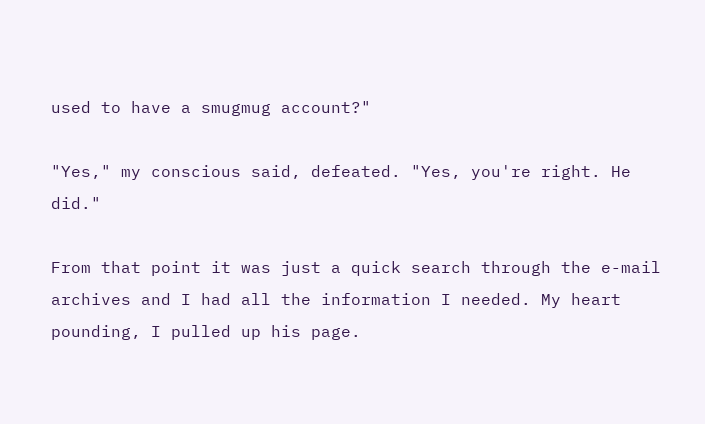used to have a smugmug account?"

"Yes," my conscious said, defeated. "Yes, you're right. He did."

From that point it was just a quick search through the e-mail archives and I had all the information I needed. My heart pounding, I pulled up his page.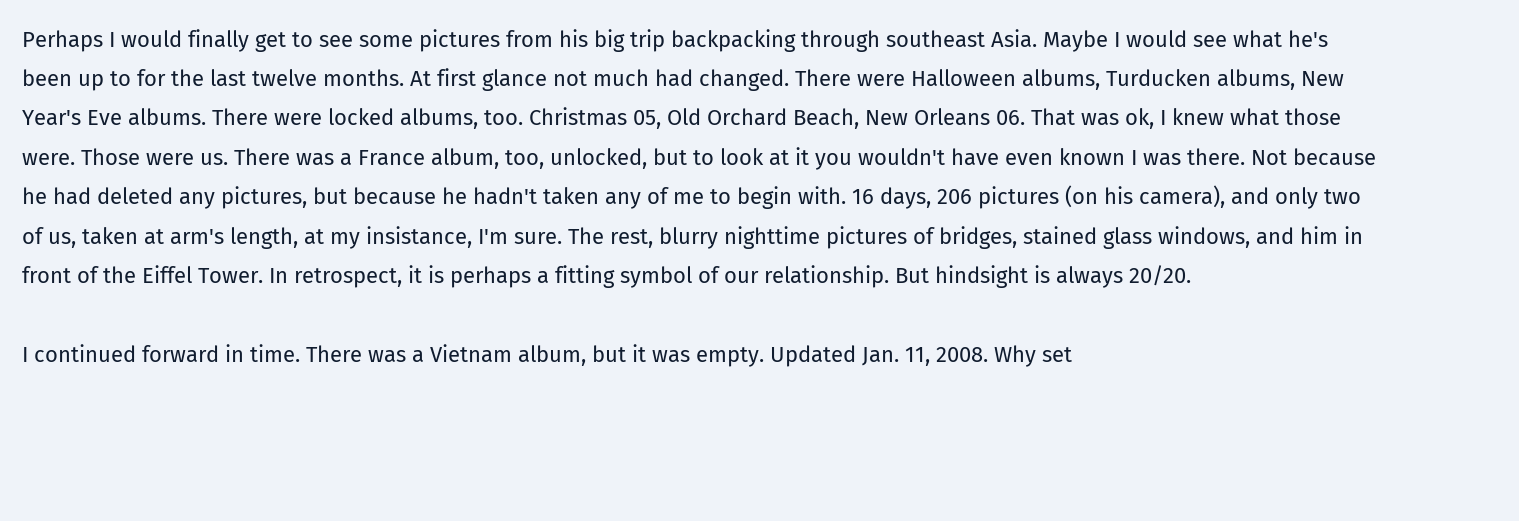Perhaps I would finally get to see some pictures from his big trip backpacking through southeast Asia. Maybe I would see what he's been up to for the last twelve months. At first glance not much had changed. There were Halloween albums, Turducken albums, New Year's Eve albums. There were locked albums, too. Christmas 05, Old Orchard Beach, New Orleans 06. That was ok, I knew what those were. Those were us. There was a France album, too, unlocked, but to look at it you wouldn't have even known I was there. Not because he had deleted any pictures, but because he hadn't taken any of me to begin with. 16 days, 206 pictures (on his camera), and only two of us, taken at arm's length, at my insistance, I'm sure. The rest, blurry nighttime pictures of bridges, stained glass windows, and him in front of the Eiffel Tower. In retrospect, it is perhaps a fitting symbol of our relationship. But hindsight is always 20/20.

I continued forward in time. There was a Vietnam album, but it was empty. Updated Jan. 11, 2008. Why set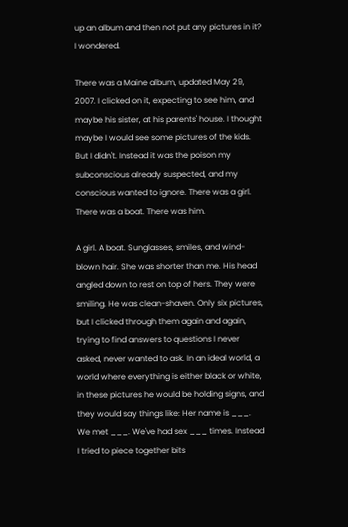up an album and then not put any pictures in it? I wondered.

There was a Maine album, updated May 29, 2007. I clicked on it, expecting to see him, and maybe his sister, at his parents' house. I thought maybe I would see some pictures of the kids. But I didn't. Instead it was the poison my subconscious already suspected, and my conscious wanted to ignore. There was a girl. There was a boat. There was him.

A girl. A boat. Sunglasses, smiles, and wind-blown hair. She was shorter than me. His head angled down to rest on top of hers. They were smiling. He was clean-shaven. Only six pictures, but I clicked through them again and again, trying to find answers to questions I never asked, never wanted to ask. In an ideal world, a world where everything is either black or white, in these pictures he would be holding signs, and they would say things like: Her name is ___. We met ___. We've had sex ___ times. Instead I tried to piece together bits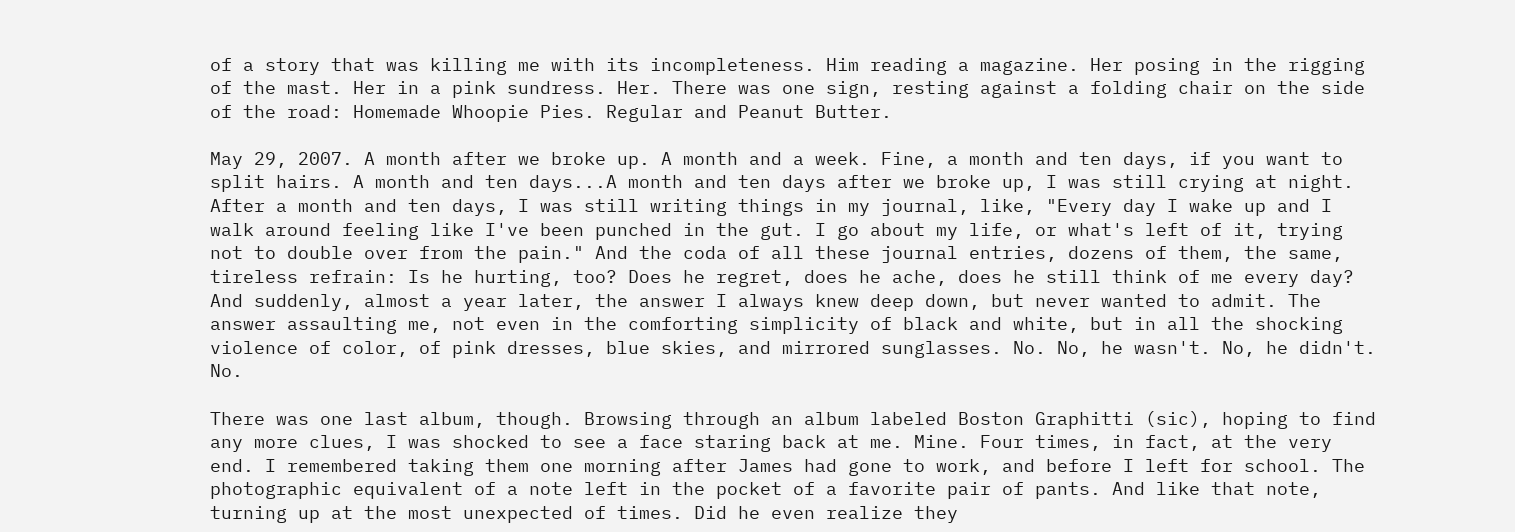of a story that was killing me with its incompleteness. Him reading a magazine. Her posing in the rigging of the mast. Her in a pink sundress. Her. There was one sign, resting against a folding chair on the side of the road: Homemade Whoopie Pies. Regular and Peanut Butter.

May 29, 2007. A month after we broke up. A month and a week. Fine, a month and ten days, if you want to split hairs. A month and ten days...A month and ten days after we broke up, I was still crying at night. After a month and ten days, I was still writing things in my journal, like, "Every day I wake up and I walk around feeling like I've been punched in the gut. I go about my life, or what's left of it, trying not to double over from the pain." And the coda of all these journal entries, dozens of them, the same, tireless refrain: Is he hurting, too? Does he regret, does he ache, does he still think of me every day? And suddenly, almost a year later, the answer I always knew deep down, but never wanted to admit. The answer assaulting me, not even in the comforting simplicity of black and white, but in all the shocking violence of color, of pink dresses, blue skies, and mirrored sunglasses. No. No, he wasn't. No, he didn't. No.

There was one last album, though. Browsing through an album labeled Boston Graphitti (sic), hoping to find any more clues, I was shocked to see a face staring back at me. Mine. Four times, in fact, at the very end. I remembered taking them one morning after James had gone to work, and before I left for school. The photographic equivalent of a note left in the pocket of a favorite pair of pants. And like that note, turning up at the most unexpected of times. Did he even realize they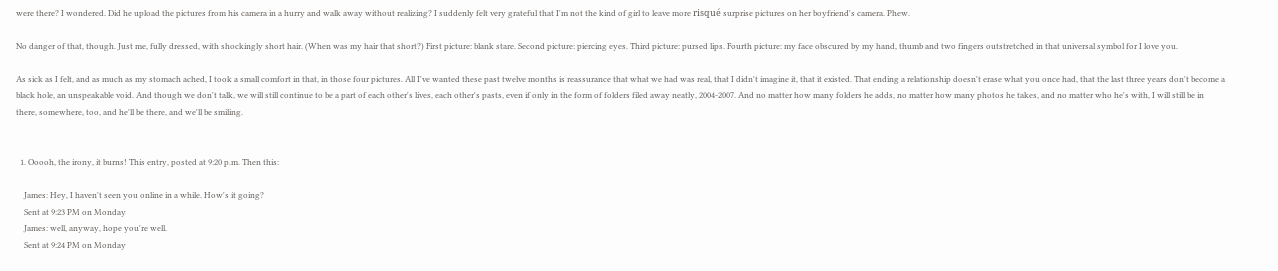were there? I wondered. Did he upload the pictures from his camera in a hurry and walk away without realizing? I suddenly felt very grateful that I'm not the kind of girl to leave more risqué surprise pictures on her boyfriend's camera. Phew.

No danger of that, though. Just me, fully dressed, with shockingly short hair. (When was my hair that short?) First picture: blank stare. Second picture: piercing eyes. Third picture: pursed lips. Fourth picture: my face obscured by my hand, thumb and two fingers outstretched in that universal symbol for I love you.

As sick as I felt, and as much as my stomach ached, I took a small comfort in that, in those four pictures. All I've wanted these past twelve months is reassurance that what we had was real, that I didn't imagine it, that it existed. That ending a relationship doesn't erase what you once had, that the last three years don't become a black hole, an unspeakable void. And though we don't talk, we will still continue to be a part of each other's lives, each other's pasts, even if only in the form of folders filed away neatly, 2004-2007. And no matter how many folders he adds, no matter how many photos he takes, and no matter who he's with, I will still be in there, somewhere, too, and he'll be there, and we'll be smiling.


  1. Ooooh, the irony, it burns! This entry, posted at 9:20 p.m. Then this:

    James: Hey, I haven't seen you online in a while. How's it going?
    Sent at 9:23 PM on Monday
    James: well, anyway, hope you're well.
    Sent at 9:24 PM on Monday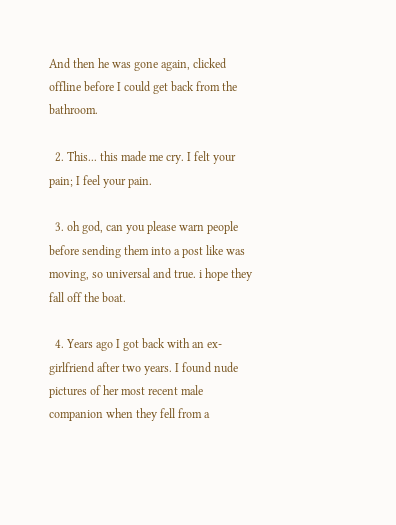And then he was gone again, clicked offline before I could get back from the bathroom.

  2. This... this made me cry. I felt your pain; I feel your pain.

  3. oh god, can you please warn people before sending them into a post like was moving, so universal and true. i hope they fall off the boat.

  4. Years ago I got back with an ex-girlfriend after two years. I found nude pictures of her most recent male companion when they fell from a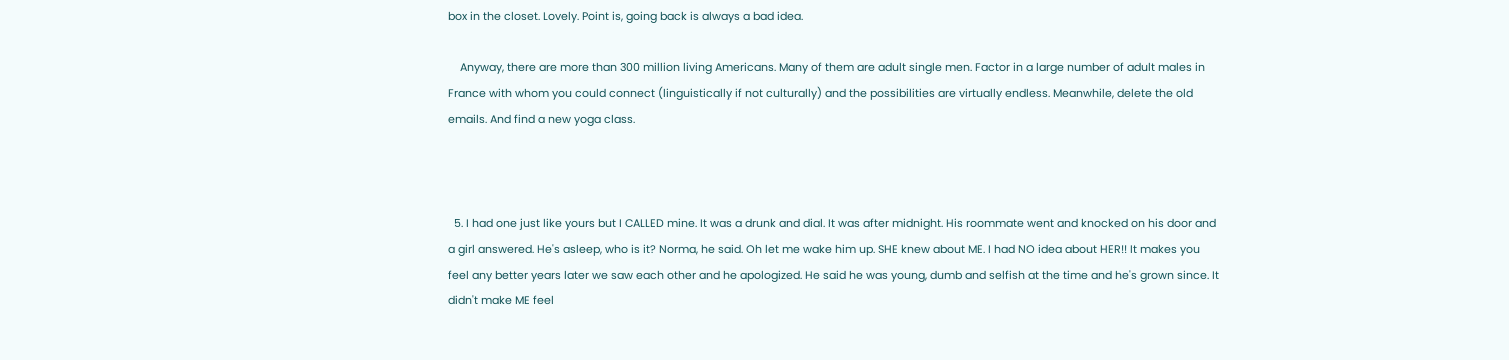box in the closet. Lovely. Point is, going back is always a bad idea.

    Anyway, there are more than 300 million living Americans. Many of them are adult single men. Factor in a large number of adult males in France with whom you could connect (linguistically if not culturally) and the possibilities are virtually endless. Meanwhile, delete the old emails. And find a new yoga class.



  5. I had one just like yours but I CALLED mine. It was a drunk and dial. It was after midnight. His roommate went and knocked on his door and a girl answered. He's asleep, who is it? Norma, he said. Oh let me wake him up. SHE knew about ME. I had NO idea about HER!! It makes you feel any better years later we saw each other and he apologized. He said he was young, dumb and selfish at the time and he's grown since. It didn't make ME feel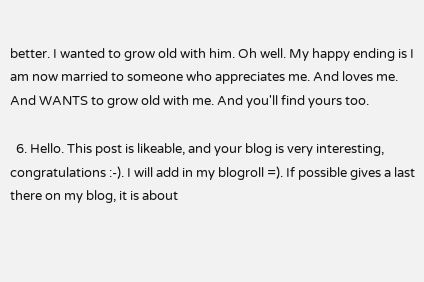better. I wanted to grow old with him. Oh well. My happy ending is I am now married to someone who appreciates me. And loves me. And WANTS to grow old with me. And you'll find yours too.

  6. Hello. This post is likeable, and your blog is very interesting, congratulations :-). I will add in my blogroll =). If possible gives a last there on my blog, it is about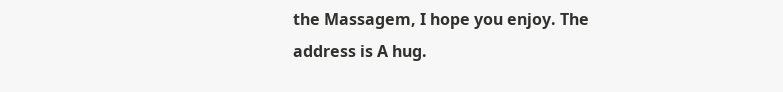the Massagem, I hope you enjoy. The address is A hug.